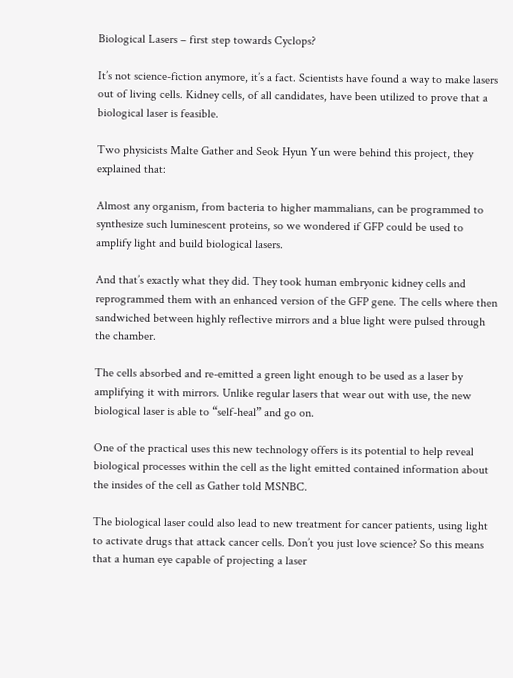Biological Lasers – first step towards Cyclops?

It’s not science-fiction anymore, it’s a fact. Scientists have found a way to make lasers out of living cells. Kidney cells, of all candidates, have been utilized to prove that a biological laser is feasible.

Two physicists Malte Gather and Seok Hyun Yun were behind this project, they explained that:

Almost any organism, from bacteria to higher mammalians, can be programmed to synthesize such luminescent proteins, so we wondered if GFP could be used to amplify light and build biological lasers.

And that’s exactly what they did. They took human embryonic kidney cells and reprogrammed them with an enhanced version of the GFP gene. The cells where then sandwiched between highly reflective mirrors and a blue light were pulsed through the chamber.

The cells absorbed and re-emitted a green light enough to be used as a laser by amplifying it with mirrors. Unlike regular lasers that wear out with use, the new biological laser is able to “self-heal” and go on.

One of the practical uses this new technology offers is its potential to help reveal biological processes within the cell as the light emitted contained information about the insides of the cell as Gather told MSNBC.

The biological laser could also lead to new treatment for cancer patients, using light to activate drugs that attack cancer cells. Don’t you just love science? So this means that a human eye capable of projecting a laser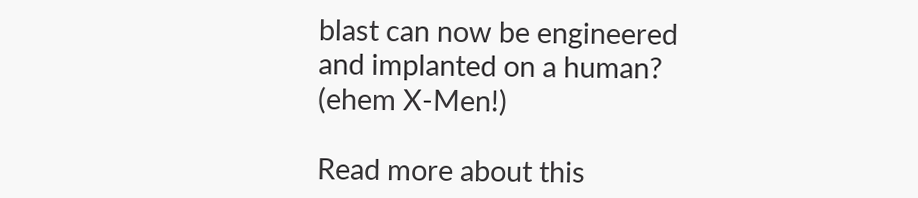blast can now be engineered and implanted on a human? (ehem X-Men!)

Read more about this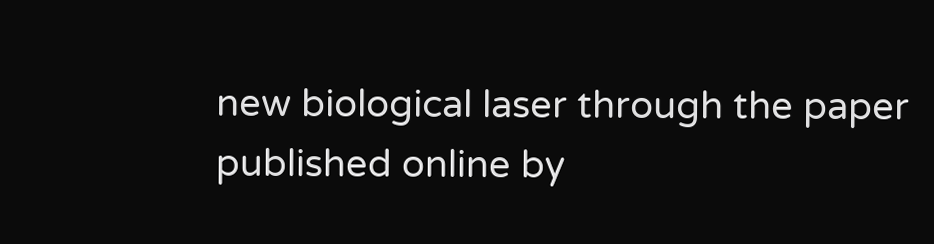new biological laser through the paper published online by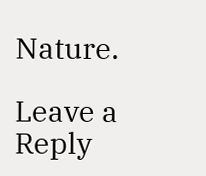Nature.

Leave a Reply